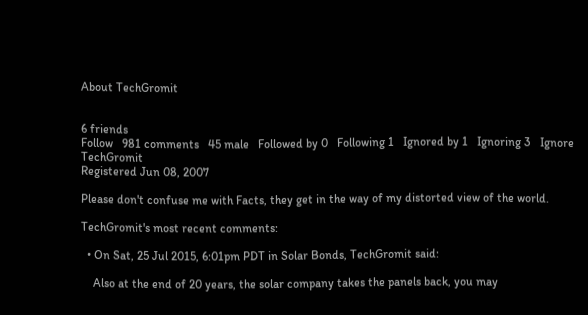About TechGromit


6 friends
Follow   981 comments   45 male   Followed by 0   Following 1   Ignored by 1   Ignoring 3   Ignore TechGromit
Registered Jun 08, 2007

Please don't confuse me with Facts, they get in the way of my distorted view of the world.

TechGromit's most recent comments:

  • On Sat, 25 Jul 2015, 6:01pm PDT in Solar Bonds, TechGromit said:

    Also at the end of 20 years, the solar company takes the panels back, you may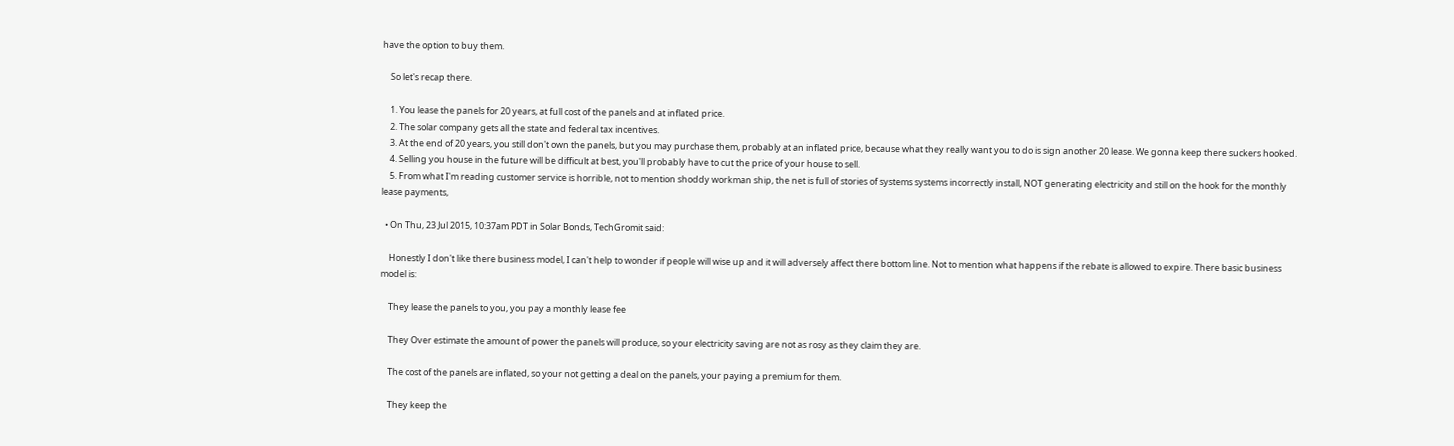have the option to buy them.

    So let's recap there.

    1. You lease the panels for 20 years, at full cost of the panels and at inflated price.
    2. The solar company gets all the state and federal tax incentives.
    3. At the end of 20 years, you still don't own the panels, but you may purchase them, probably at an inflated price, because what they really want you to do is sign another 20 lease. We gonna keep there suckers hooked.
    4. Selling you house in the future will be difficult at best, you'll probably have to cut the price of your house to sell.
    5. From what I'm reading customer service is horrible, not to mention shoddy workman ship, the net is full of stories of systems systems incorrectly install, NOT generating electricity and still on the hook for the monthly lease payments,

  • On Thu, 23 Jul 2015, 10:37am PDT in Solar Bonds, TechGromit said:

    Honestly I don't like there business model, I can't help to wonder if people will wise up and it will adversely affect there bottom line. Not to mention what happens if the rebate is allowed to expire. There basic business model is:

    They lease the panels to you, you pay a monthly lease fee

    They Over estimate the amount of power the panels will produce, so your electricity saving are not as rosy as they claim they are.

    The cost of the panels are inflated, so your not getting a deal on the panels, your paying a premium for them.

    They keep the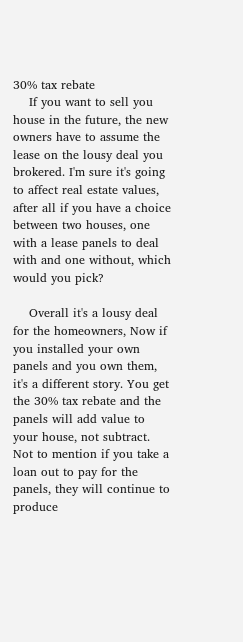30% tax rebate
    If you want to sell you house in the future, the new owners have to assume the lease on the lousy deal you brokered. I'm sure it's going to affect real estate values, after all if you have a choice between two houses, one with a lease panels to deal with and one without, which would you pick?

    Overall it's a lousy deal for the homeowners, Now if you installed your own panels and you own them, it's a different story. You get the 30% tax rebate and the panels will add value to your house, not subtract. Not to mention if you take a loan out to pay for the panels, they will continue to produce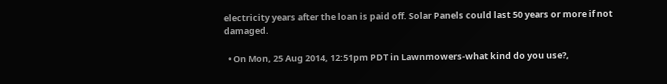electricity years after the loan is paid off. Solar Panels could last 50 years or more if not damaged.

  • On Mon, 25 Aug 2014, 12:51pm PDT in Lawnmowers-what kind do you use?,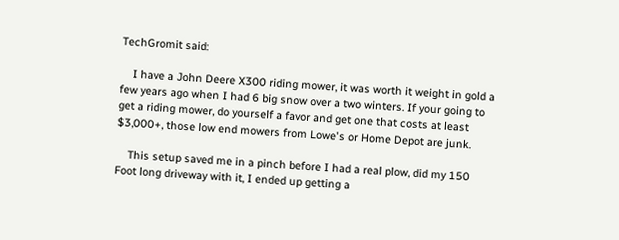TechGromit said:

    I have a John Deere X300 riding mower, it was worth it weight in gold a few years ago when I had 6 big snow over a two winters. If your going to get a riding mower, do yourself a favor and get one that costs at least $3,000+, those low end mowers from Lowe's or Home Depot are junk.

    This setup saved me in a pinch before I had a real plow, did my 150 Foot long driveway with it, I ended up getting a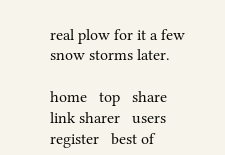real plow for it a few snow storms later.

home   top   share   link sharer   users   register   best of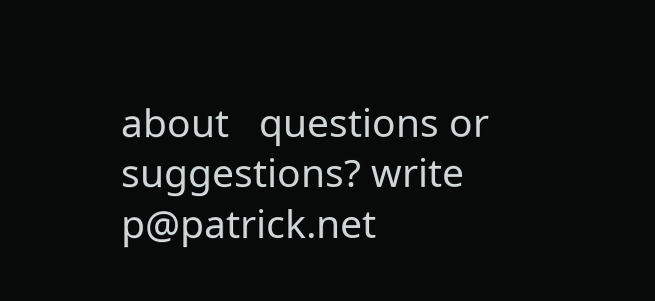about   questions or suggestions? write p@patrick.net